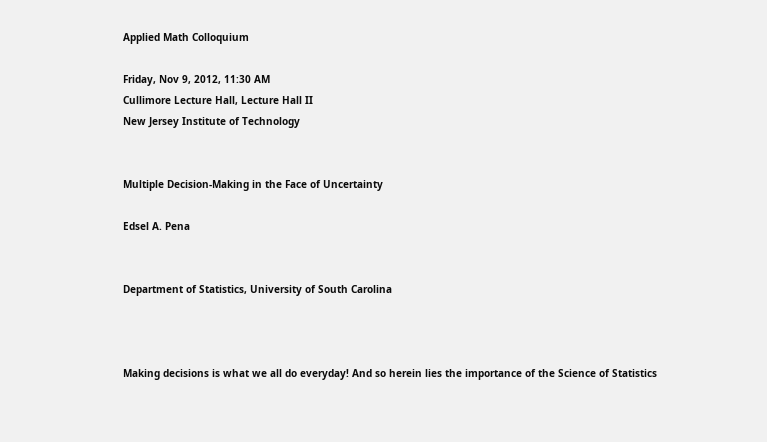Applied Math Colloquium

Friday, Nov 9, 2012, 11:30 AM
Cullimore Lecture Hall, Lecture Hall II
New Jersey Institute of Technology


Multiple Decision-Making in the Face of Uncertainty

Edsel A. Pena


Department of Statistics, University of South Carolina



Making decisions is what we all do everyday! And so herein lies the importance of the Science of Statistics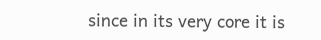since in its very core it is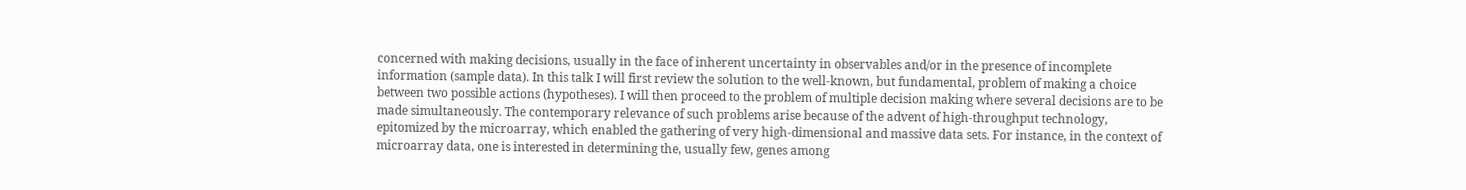concerned with making decisions, usually in the face of inherent uncertainty in observables and/or in the presence of incomplete information (sample data). In this talk I will first review the solution to the well-known, but fundamental, problem of making a choice between two possible actions (hypotheses). I will then proceed to the problem of multiple decision making where several decisions are to be made simultaneously. The contemporary relevance of such problems arise because of the advent of high-throughput technology, epitomized by the microarray, which enabled the gathering of very high-dimensional and massive data sets. For instance, in the context of microarray data, one is interested in determining the, usually few, genes among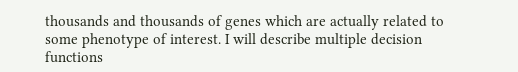thousands and thousands of genes which are actually related to some phenotype of interest. I will describe multiple decision functions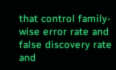that control family-wise error rate and false discovery rate and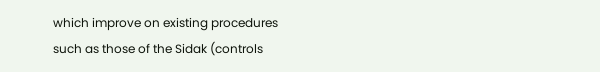which improve on existing procedures such as those of the Sidak (controls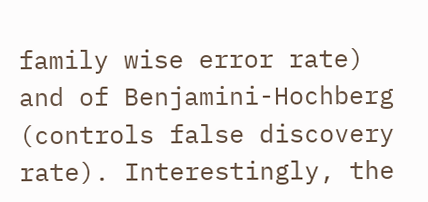family wise error rate) and of Benjamini-Hochberg (controls false discovery rate). Interestingly, the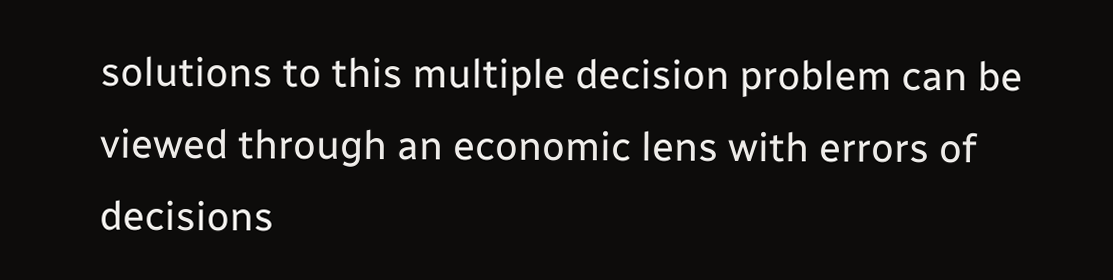solutions to this multiple decision problem can be viewed through an economic lens with errors of decisions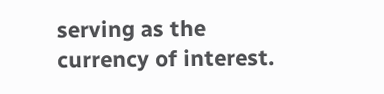serving as the currency of interest.